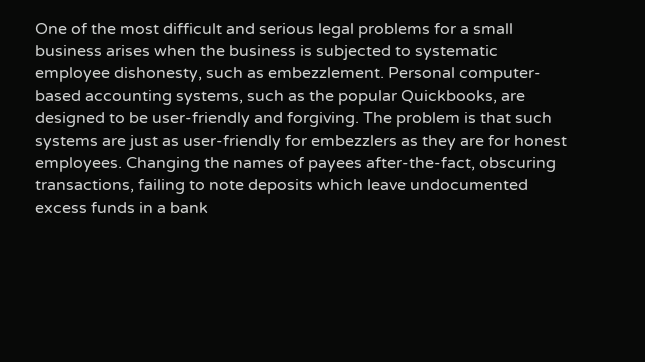One of the most difficult and serious legal problems for a small business arises when the business is subjected to systematic employee dishonesty, such as embezzlement. Personal computer-based accounting systems, such as the popular Quickbooks, are designed to be user-friendly and forgiving. The problem is that such systems are just as user-friendly for embezzlers as they are for honest employees. Changing the names of payees after-the-fact, obscuring transactions, failing to note deposits which leave undocumented excess funds in a bank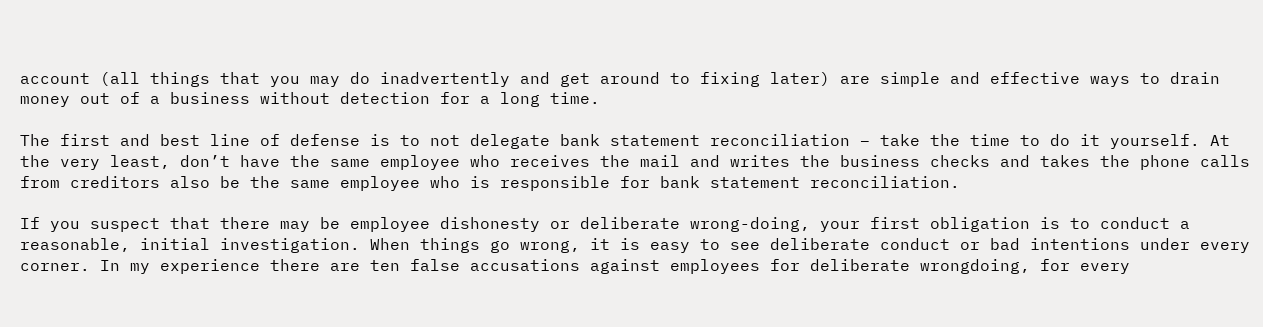account (all things that you may do inadvertently and get around to fixing later) are simple and effective ways to drain money out of a business without detection for a long time.

The first and best line of defense is to not delegate bank statement reconciliation – take the time to do it yourself. At the very least, don’t have the same employee who receives the mail and writes the business checks and takes the phone calls from creditors also be the same employee who is responsible for bank statement reconciliation.

If you suspect that there may be employee dishonesty or deliberate wrong-doing, your first obligation is to conduct a reasonable, initial investigation. When things go wrong, it is easy to see deliberate conduct or bad intentions under every corner. In my experience there are ten false accusations against employees for deliberate wrongdoing, for every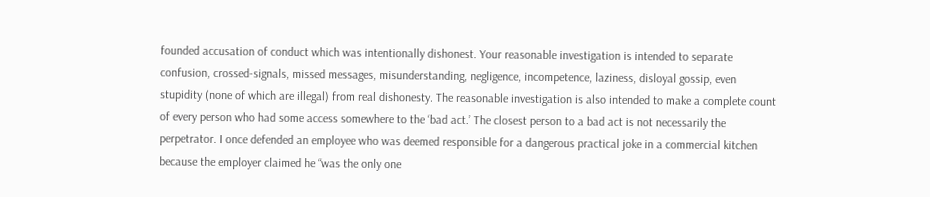founded accusation of conduct which was intentionally dishonest. Your reasonable investigation is intended to separate confusion, crossed-signals, missed messages, misunderstanding, negligence, incompetence, laziness, disloyal gossip, even stupidity (none of which are illegal) from real dishonesty. The reasonable investigation is also intended to make a complete count of every person who had some access somewhere to the ‘bad act.’ The closest person to a bad act is not necessarily the perpetrator. I once defended an employee who was deemed responsible for a dangerous practical joke in a commercial kitchen because the employer claimed he “was the only one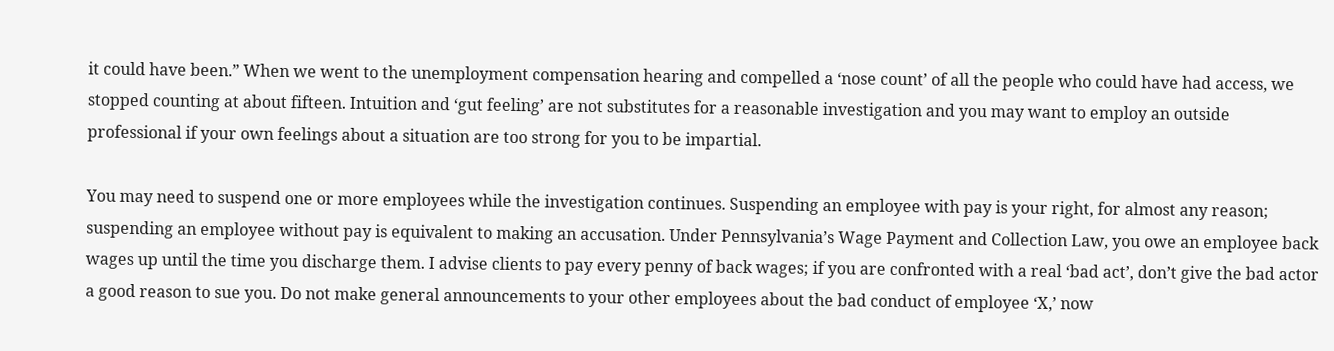it could have been.” When we went to the unemployment compensation hearing and compelled a ‘nose count’ of all the people who could have had access, we stopped counting at about fifteen. Intuition and ‘gut feeling’ are not substitutes for a reasonable investigation and you may want to employ an outside professional if your own feelings about a situation are too strong for you to be impartial.

You may need to suspend one or more employees while the investigation continues. Suspending an employee with pay is your right, for almost any reason; suspending an employee without pay is equivalent to making an accusation. Under Pennsylvania’s Wage Payment and Collection Law, you owe an employee back wages up until the time you discharge them. I advise clients to pay every penny of back wages; if you are confronted with a real ‘bad act’, don’t give the bad actor a good reason to sue you. Do not make general announcements to your other employees about the bad conduct of employee ‘X,’ now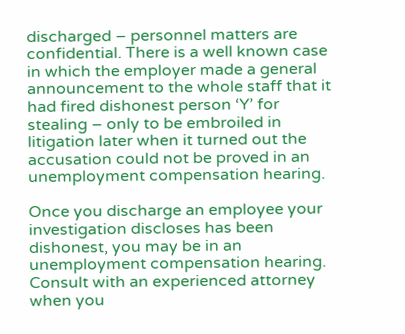discharged – personnel matters are confidential. There is a well known case in which the employer made a general announcement to the whole staff that it had fired dishonest person ‘Y’ for stealing – only to be embroiled in litigation later when it turned out the accusation could not be proved in an unemployment compensation hearing.

Once you discharge an employee your investigation discloses has been dishonest, you may be in an unemployment compensation hearing. Consult with an experienced attorney when you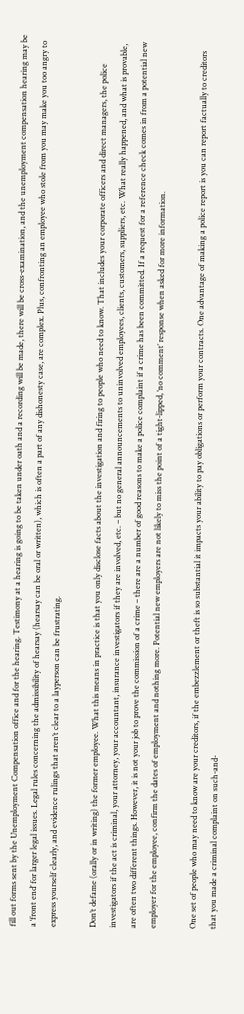fill out forms sent by the Unemployment Compensation office and for the hearing. Testimony at a hearing is going to be taken under oath and a recording will be made, there will be cross-examination, and the unemployment compensation hearing may be a ‘front end’ for larger legal issues. Legal rules concerning the admissibility of hearsay (hearsay can be oral or written), which is often a part of any dishonesty case, are complex. Plus, confronting an employee who stole from you may make you too angry to express yourself clearly, and evidence rulings that aren’t clear to a layperson can be frustrating.

Don’t defame (orally or in writing) the former employee. What this means in practice is that you only disclose facts about the investigation and firing to people who need to know. That includes your corporate officers and direct managers, the police investigators if the act is criminal, your attorney, your accountant, insurance investigators if they are involved, etc. – but no general announcements to uninvolved employees, clients, customers, suppliers, etc. What really happened, and what is provable, are often two different things. However, it is not your job to prove the commission of a crime – there are a number of good reasons to make a police complaint if a crime has been committed. If a request for a reference check comes in from a potential new employer for the employee, confirm the dates of employment and nothing more. Potential new employers are not likely to miss the point of a tight-lipped, ‘no comment’ response when asked for more information.

One set of people who may need to know are your creditors, if the embezzlement or theft is so substantial it impacts your ability to pay obligations or perform your contracts. One advantage of making a police report is you can report factually to creditors that you made a criminal complaint on such-and-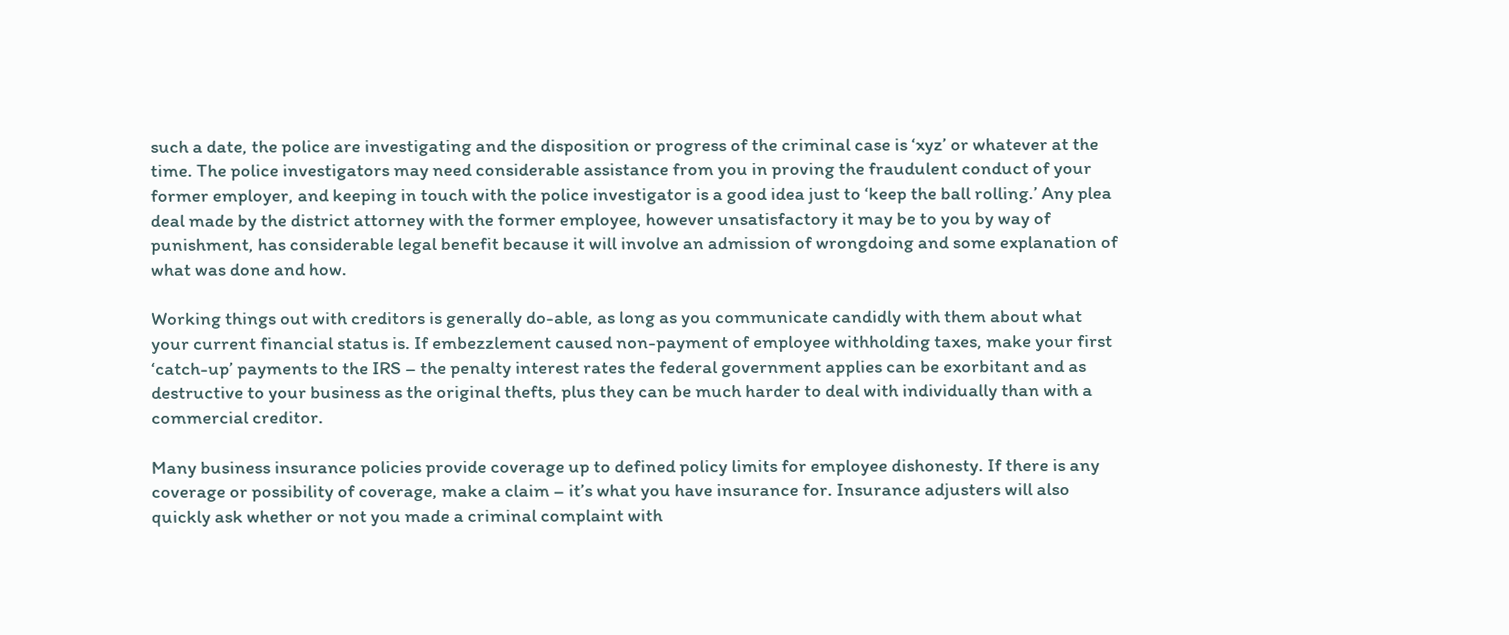such a date, the police are investigating and the disposition or progress of the criminal case is ‘xyz’ or whatever at the time. The police investigators may need considerable assistance from you in proving the fraudulent conduct of your former employer, and keeping in touch with the police investigator is a good idea just to ‘keep the ball rolling.’ Any plea deal made by the district attorney with the former employee, however unsatisfactory it may be to you by way of punishment, has considerable legal benefit because it will involve an admission of wrongdoing and some explanation of what was done and how.

Working things out with creditors is generally do-able, as long as you communicate candidly with them about what your current financial status is. If embezzlement caused non-payment of employee withholding taxes, make your first ‘catch-up’ payments to the IRS – the penalty interest rates the federal government applies can be exorbitant and as destructive to your business as the original thefts, plus they can be much harder to deal with individually than with a commercial creditor.

Many business insurance policies provide coverage up to defined policy limits for employee dishonesty. If there is any coverage or possibility of coverage, make a claim – it’s what you have insurance for. Insurance adjusters will also quickly ask whether or not you made a criminal complaint with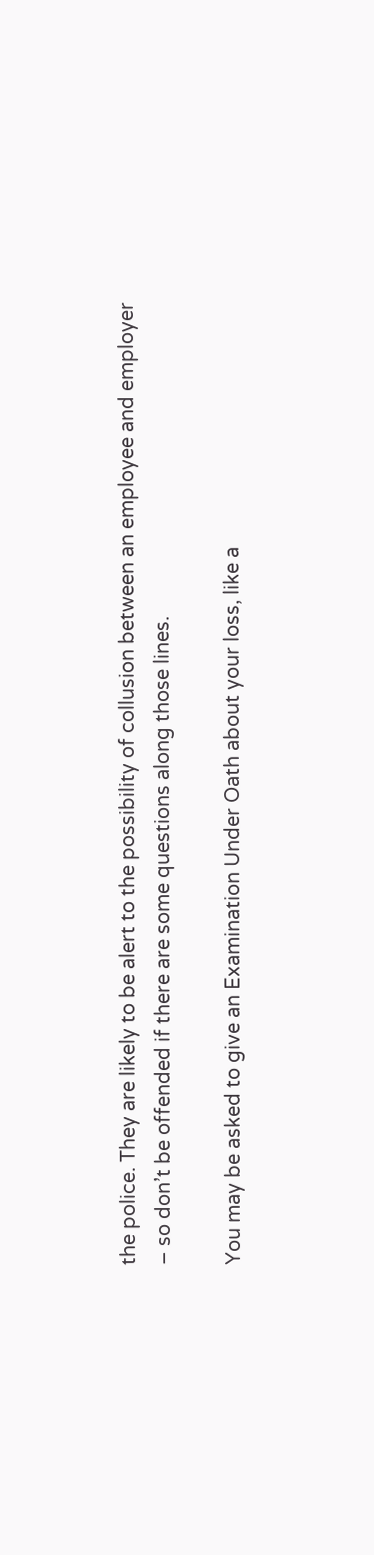the police. They are likely to be alert to the possibility of collusion between an employee and employer – so don’t be offended if there are some questions along those lines.

You may be asked to give an Examination Under Oath about your loss, like a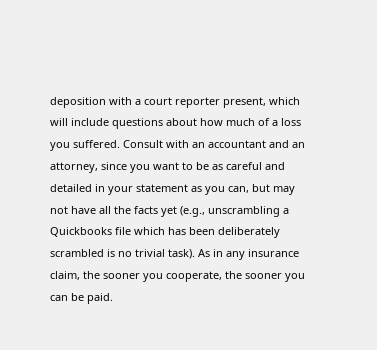deposition with a court reporter present, which will include questions about how much of a loss you suffered. Consult with an accountant and an attorney, since you want to be as careful and detailed in your statement as you can, but may not have all the facts yet (e.g., unscrambling a Quickbooks file which has been deliberately scrambled is no trivial task). As in any insurance claim, the sooner you cooperate, the sooner you can be paid.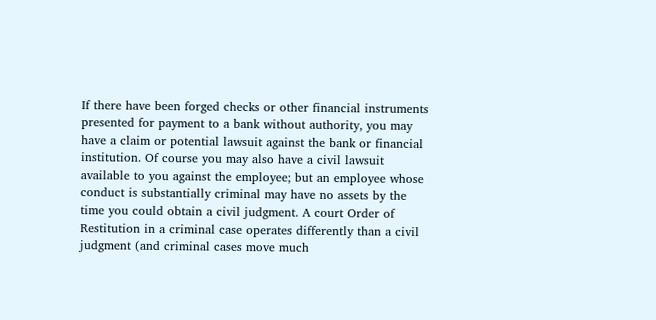If there have been forged checks or other financial instruments presented for payment to a bank without authority, you may have a claim or potential lawsuit against the bank or financial institution. Of course you may also have a civil lawsuit available to you against the employee; but an employee whose conduct is substantially criminal may have no assets by the time you could obtain a civil judgment. A court Order of Restitution in a criminal case operates differently than a civil judgment (and criminal cases move much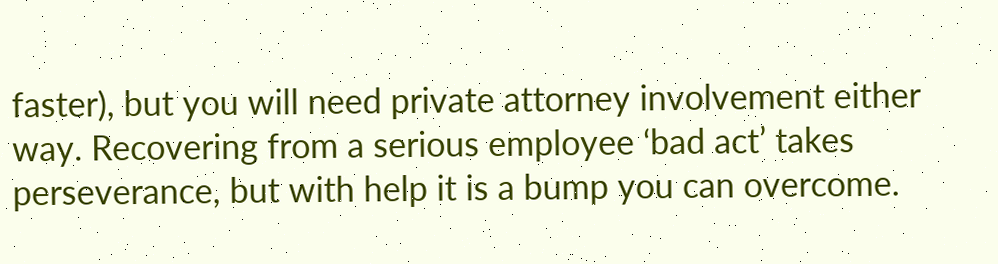faster), but you will need private attorney involvement either way. Recovering from a serious employee ‘bad act’ takes perseverance, but with help it is a bump you can overcome.